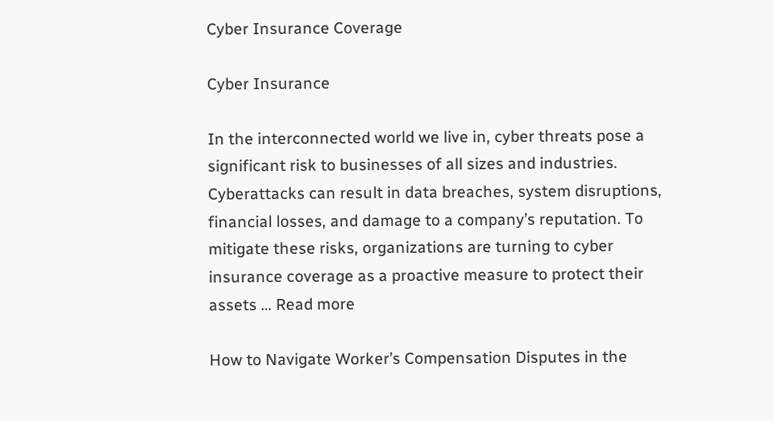Cyber Insurance Coverage

Cyber Insurance

In the interconnected world we live in, cyber threats pose a significant risk to businesses of all sizes and industries. Cyberattacks can result in data breaches, system disruptions, financial losses, and damage to a company’s reputation. To mitigate these risks, organizations are turning to cyber insurance coverage as a proactive measure to protect their assets … Read more

How to Navigate Worker’s Compensation Disputes in the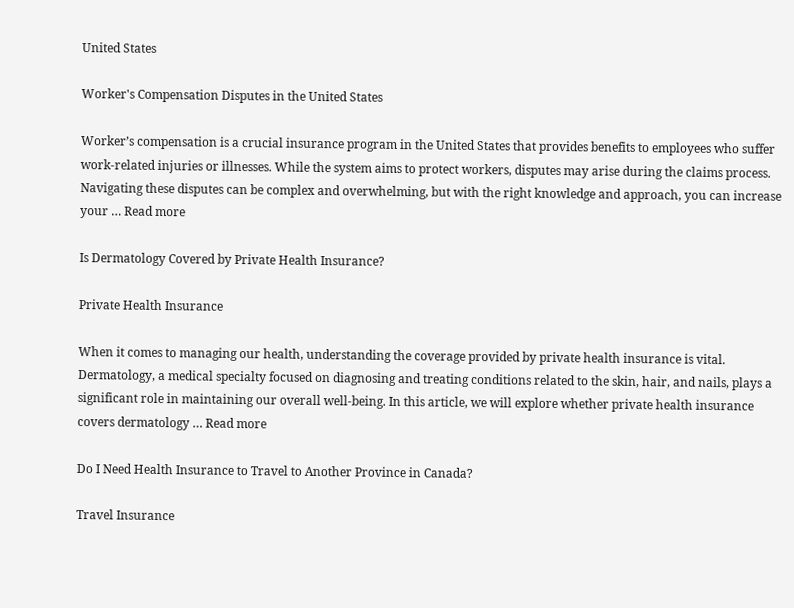United States

Worker's Compensation Disputes in the United States

Worker’s compensation is a crucial insurance program in the United States that provides benefits to employees who suffer work-related injuries or illnesses. While the system aims to protect workers, disputes may arise during the claims process. Navigating these disputes can be complex and overwhelming, but with the right knowledge and approach, you can increase your … Read more

Is Dermatology Covered by Private Health Insurance?

Private Health Insurance

When it comes to managing our health, understanding the coverage provided by private health insurance is vital. Dermatology, a medical specialty focused on diagnosing and treating conditions related to the skin, hair, and nails, plays a significant role in maintaining our overall well-being. In this article, we will explore whether private health insurance covers dermatology … Read more

Do I Need Health Insurance to Travel to Another Province in Canada?

Travel Insurance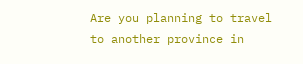Are you planning to travel to another province in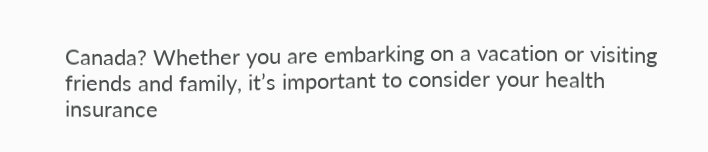Canada? Whether you are embarking on a vacation or visiting friends and family, it’s important to consider your health insurance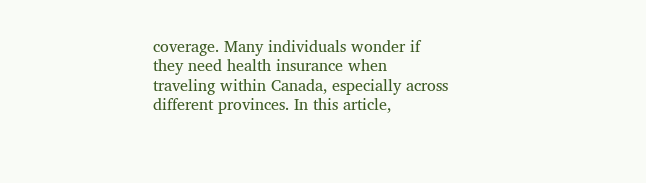coverage. Many individuals wonder if they need health insurance when traveling within Canada, especially across different provinces. In this article,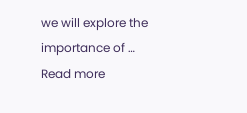we will explore the importance of … Read more